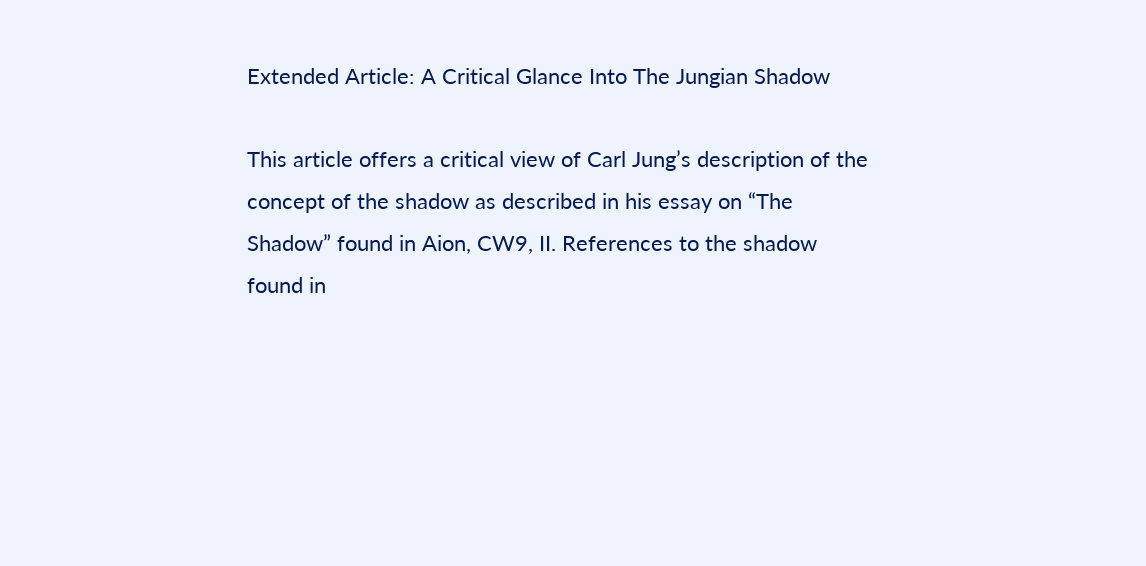Extended Article: A Critical Glance Into The Jungian Shadow

This article offers a critical view of Carl Jung’s description of the concept of the shadow as described in his essay on “The Shadow” found in Aion, CW9, II. References to the shadow found in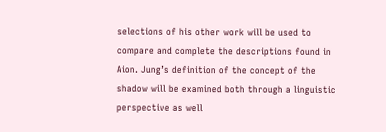selections of his other work will be used to compare and complete the descriptions found in Aion. Jung’s definition of the concept of the shadow will be examined both through a linguistic perspective as well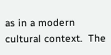as in a modern cultural context.  The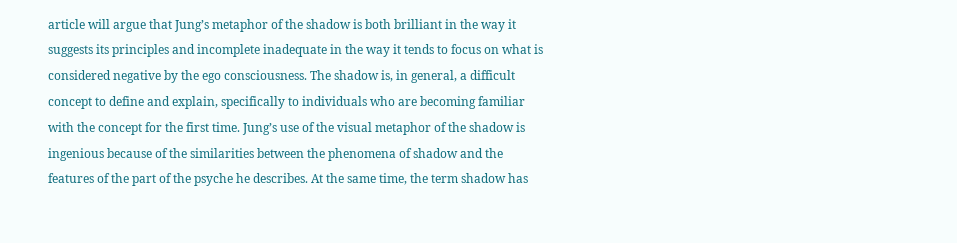article will argue that Jung’s metaphor of the shadow is both brilliant in the way it suggests its principles and incomplete inadequate in the way it tends to focus on what is considered negative by the ego consciousness. The shadow is, in general, a difficult concept to define and explain, specifically to individuals who are becoming familiar with the concept for the first time. Jung’s use of the visual metaphor of the shadow is ingenious because of the similarities between the phenomena of shadow and the features of the part of the psyche he describes. At the same time, the term shadow has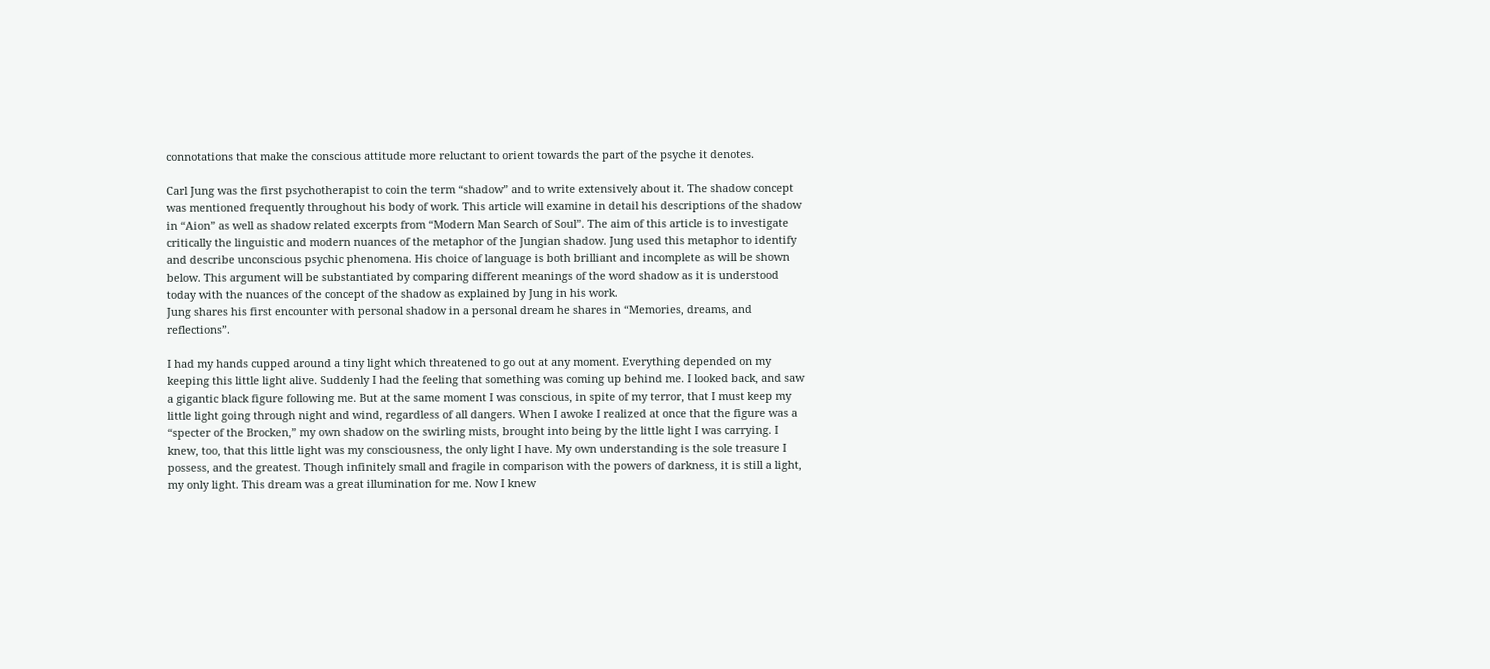connotations that make the conscious attitude more reluctant to orient towards the part of the psyche it denotes.

Carl Jung was the first psychotherapist to coin the term “shadow” and to write extensively about it. The shadow concept was mentioned frequently throughout his body of work. This article will examine in detail his descriptions of the shadow in “Aion” as well as shadow related excerpts from “Modern Man Search of Soul”. The aim of this article is to investigate critically the linguistic and modern nuances of the metaphor of the Jungian shadow. Jung used this metaphor to identify and describe unconscious psychic phenomena. His choice of language is both brilliant and incomplete as will be shown below. This argument will be substantiated by comparing different meanings of the word shadow as it is understood today with the nuances of the concept of the shadow as explained by Jung in his work.
Jung shares his first encounter with personal shadow in a personal dream he shares in “Memories, dreams, and reflections”.

I had my hands cupped around a tiny light which threatened to go out at any moment. Everything depended on my keeping this little light alive. Suddenly I had the feeling that something was coming up behind me. I looked back, and saw a gigantic black figure following me. But at the same moment I was conscious, in spite of my terror, that I must keep my little light going through night and wind, regardless of all dangers. When I awoke I realized at once that the figure was a “specter of the Brocken,” my own shadow on the swirling mists, brought into being by the little light I was carrying. I knew, too, that this little light was my consciousness, the only light I have. My own understanding is the sole treasure I possess, and the greatest. Though infinitely small and fragile in comparison with the powers of darkness, it is still a light, my only light. This dream was a great illumination for me. Now I knew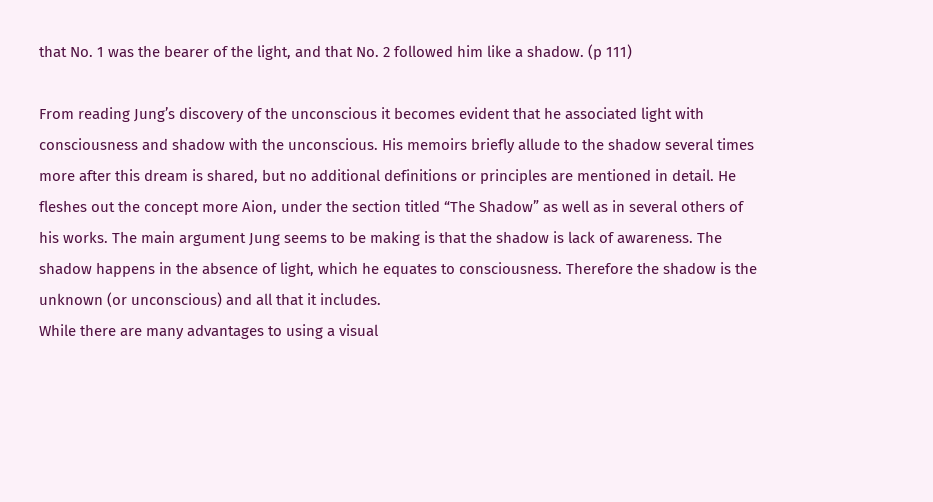that No. 1 was the bearer of the light, and that No. 2 followed him like a shadow. (p 111)

From reading Jung’s discovery of the unconscious it becomes evident that he associated light with consciousness and shadow with the unconscious. His memoirs briefly allude to the shadow several times more after this dream is shared, but no additional definitions or principles are mentioned in detail. He fleshes out the concept more Aion, under the section titled “The Shadow” as well as in several others of his works. The main argument Jung seems to be making is that the shadow is lack of awareness. The shadow happens in the absence of light, which he equates to consciousness. Therefore the shadow is the unknown (or unconscious) and all that it includes.
While there are many advantages to using a visual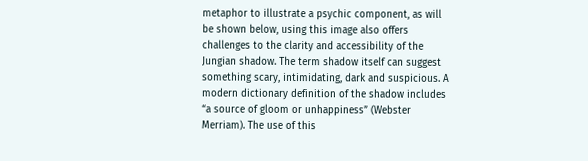metaphor to illustrate a psychic component, as will be shown below, using this image also offers challenges to the clarity and accessibility of the Jungian shadow. The term shadow itself can suggest something scary, intimidating, dark and suspicious. A modern dictionary definition of the shadow includes “a source of gloom or unhappiness” (Webster Merriam). The use of this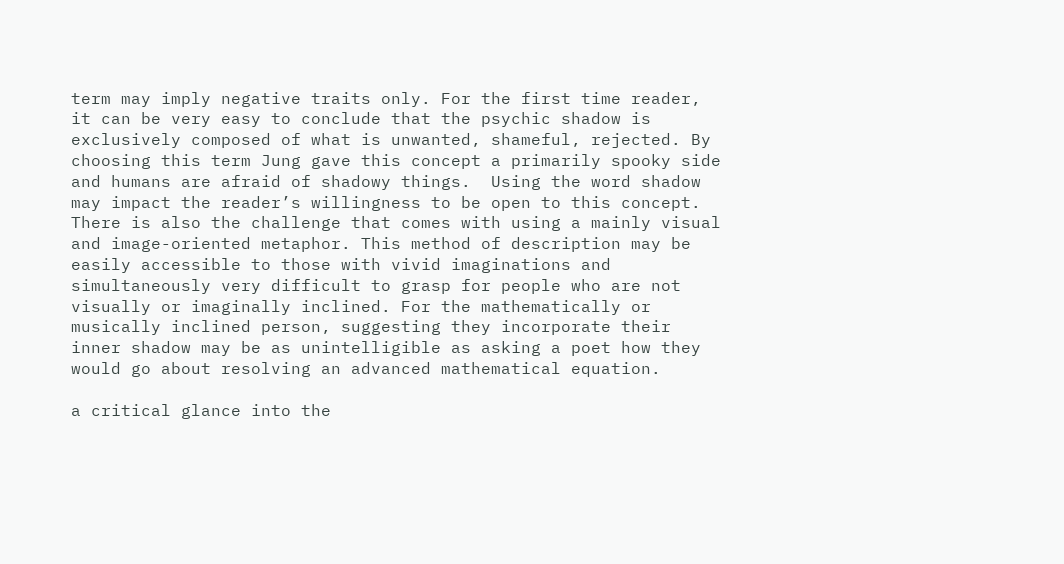term may imply negative traits only. For the first time reader, it can be very easy to conclude that the psychic shadow is exclusively composed of what is unwanted, shameful, rejected. By choosing this term Jung gave this concept a primarily spooky side and humans are afraid of shadowy things.  Using the word shadow may impact the reader’s willingness to be open to this concept.
There is also the challenge that comes with using a mainly visual and image-oriented metaphor. This method of description may be easily accessible to those with vivid imaginations and simultaneously very difficult to grasp for people who are not visually or imaginally inclined. For the mathematically or musically inclined person, suggesting they incorporate their inner shadow may be as unintelligible as asking a poet how they would go about resolving an advanced mathematical equation.

a critical glance into the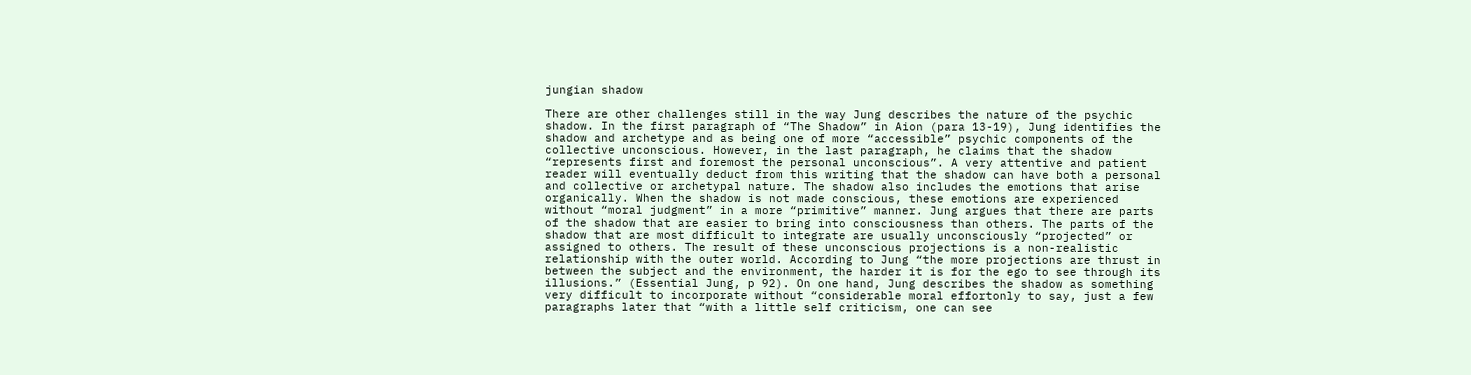jungian shadow

There are other challenges still in the way Jung describes the nature of the psychic shadow. In the first paragraph of “The Shadow” in Aion (para 13-19), Jung identifies the shadow and archetype and as being one of more “accessible” psychic components of the collective unconscious. However, in the last paragraph, he claims that the shadow “represents first and foremost the personal unconscious”. A very attentive and patient reader will eventually deduct from this writing that the shadow can have both a personal and collective or archetypal nature. The shadow also includes the emotions that arise organically. When the shadow is not made conscious, these emotions are experienced without “moral judgment” in a more “primitive” manner. Jung argues that there are parts of the shadow that are easier to bring into consciousness than others. The parts of the shadow that are most difficult to integrate are usually unconsciously “projected” or assigned to others. The result of these unconscious projections is a non-realistic relationship with the outer world. According to Jung “the more projections are thrust in between the subject and the environment, the harder it is for the ego to see through its illusions.” (Essential Jung, p 92). On one hand, Jung describes the shadow as something very difficult to incorporate without “considerable moral effortonly to say, just a few paragraphs later that “with a little self criticism, one can see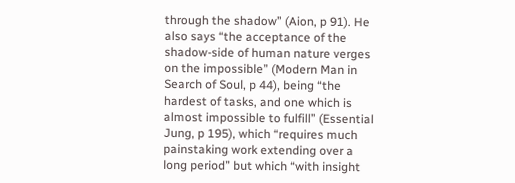through the shadow” (Aion, p 91). He also says “the acceptance of the shadow-side of human nature verges on the impossible” (Modern Man in Search of Soul, p 44), being “the hardest of tasks, and one which is almost impossible to fulfill” (Essential Jung, p 195), which “requires much painstaking work extending over a long period” but which “with insight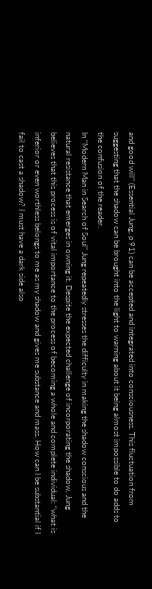and good will” (Essential Jung, p 91) can be accepted and integrated into consciousness. This fluctuation from suggesting that the shadow can be brought into the light to warning about it being almost impossible to do adds to the confusion of the reader.
In “Modern Man in Search of Soul” Jung repeatedly stresses the difficulty in making the shadow conscious and the natural resistance that emerges in owning it. Despite the expected challenge of incorporating the shadow, Jung believes that this process is of vital importance to the process of becoming a whole and complete individual: “what is inferior or even worthless belongs to me as my shadow and gives me substance and mass. How can I be substantial if I fail to cast a shadow? I must have a dark side also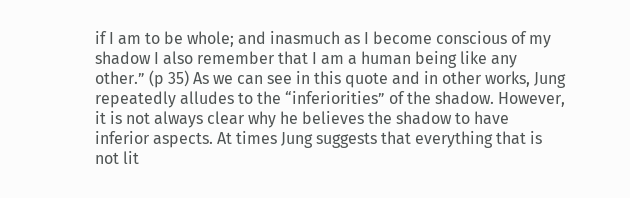if I am to be whole; and inasmuch as I become conscious of my shadow I also remember that I am a human being like any other.” (p 35) As we can see in this quote and in other works, Jung repeatedly alludes to the “inferiorities” of the shadow. However, it is not always clear why he believes the shadow to have inferior aspects. At times Jung suggests that everything that is not lit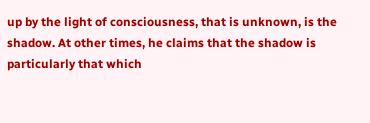up by the light of consciousness, that is unknown, is the shadow. At other times, he claims that the shadow is particularly that which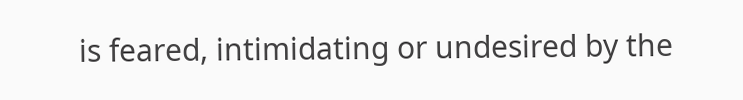is feared, intimidating or undesired by the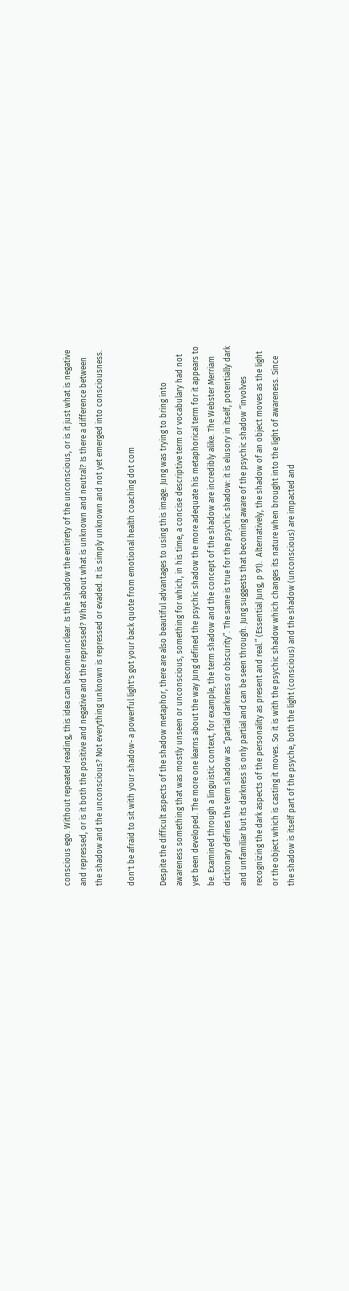conscious ego. Without repeated reading, this idea can become unclear. Is the shadow the entirety of the unconscious, or is it just what is negative and repressed, or is it both the positive and negative and the repressed? What about what is unknown and neutral? Is there a difference between the shadow and the unconscious? Not everything unknown is repressed or evaded. It is simply unknown and not yet emerged into consciousness.

don't be afraid to sit with your shadow- a powerful light's got your back quote from emotional health coaching dot com

Despite the difficult aspects of the shadow metaphor, there are also beautiful advantages to using this image. Jung was trying to bring into awareness something that was mostly unseen or unconscious, something for which, in his time, a concise descriptive term or vocabulary had not yet been developed. The more one learns about the way Jung defined the psychic shadow the more adequate his metaphorical term for it appears to be. Examined through a linguistic context, for example, the term shadow and the concept of the shadow are incredibly alike. The Webster Merriam dictionary defines the term shadow as “partial darkness or obscurity”. The same is true for the psychic shadow: it is elusory in itself, potentially dark and unfamiliar but its darkness is only partial and can be seen through. Jung suggests that becoming aware of the psychic shadow “involves recognizing the dark aspects of the personality as present and real.” (Essential Jung, p 91).  Alternatively, the shadow of an object moves as the light or the object which is casting it moves. So it is with the psychic shadow which changes its nature when brought into the light of awareness. Since the shadow is itself part of the psyche, both the light (conscious) and the shadow (unconscious) are impacted and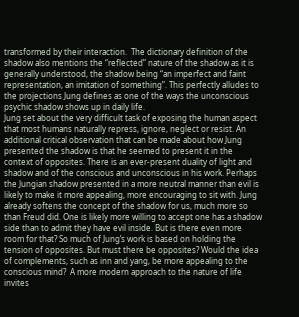transformed by their interaction.  The dictionary definition of the shadow also mentions the “reflected” nature of the shadow as it is generally understood, the shadow being “an imperfect and faint representation, an imitation of something”. This perfectly alludes to the projections Jung defines as one of the ways the unconscious psychic shadow shows up in daily life.
Jung set about the very difficult task of exposing the human aspect that most humans naturally repress, ignore, neglect or resist. An additional critical observation that can be made about how Jung presented the shadow is that he seemed to present it in the context of opposites. There is an ever-present duality of light and shadow and of the conscious and unconscious in his work. Perhaps the Jungian shadow presented in a more neutral manner than evil is likely to make it more appealing, more encouraging to sit with. Jung already softens the concept of the shadow for us, much more so than Freud did. One is likely more willing to accept one has a shadow side than to admit they have evil inside. But is there even more room for that? So much of Jung’s work is based on holding the tension of opposites. But must there be opposites? Would the idea of complements, such as inn and yang, be more appealing to the conscious mind?  A more modern approach to the nature of life invites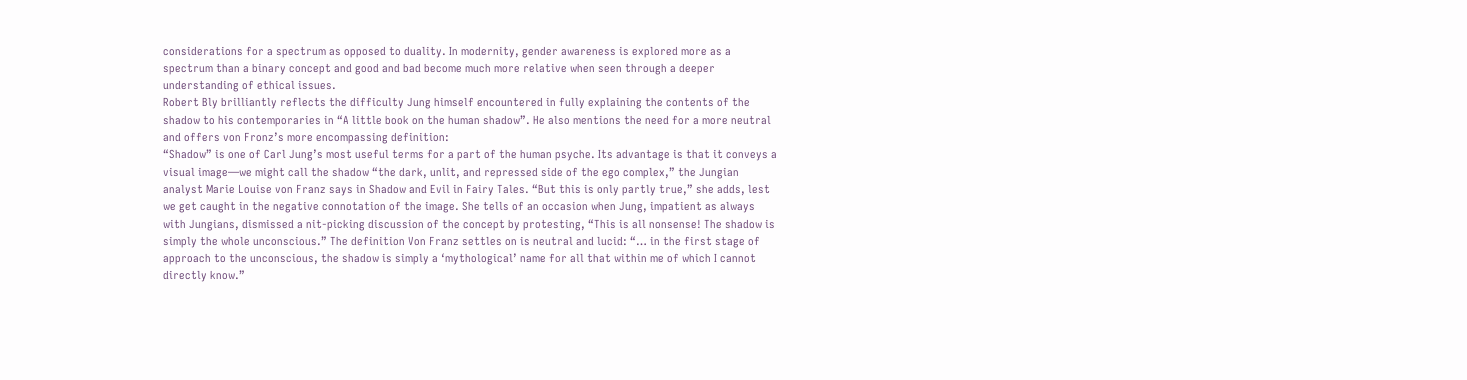considerations for a spectrum as opposed to duality. In modernity, gender awareness is explored more as a spectrum than a binary concept and good and bad become much more relative when seen through a deeper understanding of ethical issues.
Robert Bly brilliantly reflects the difficulty Jung himself encountered in fully explaining the contents of the shadow to his contemporaries in “A little book on the human shadow”. He also mentions the need for a more neutral and offers von Fronz’s more encompassing definition:
“Shadow” is one of Carl Jung’s most useful terms for a part of the human psyche. Its advantage is that it conveys a visual image—we might call the shadow “the dark, unlit, and repressed side of the ego complex,” the Jungian analyst Marie Louise von Franz says in Shadow and Evil in Fairy Tales. “But this is only partly true,” she adds, lest we get caught in the negative connotation of the image. She tells of an occasion when Jung, impatient as always with Jungians, dismissed a nit-picking discussion of the concept by protesting, “This is all nonsense! The shadow is simply the whole unconscious.” The definition Von Franz settles on is neutral and lucid: “… in the first stage of approach to the unconscious, the shadow is simply a ‘mythological’ name for all that within me of which I cannot directly know.”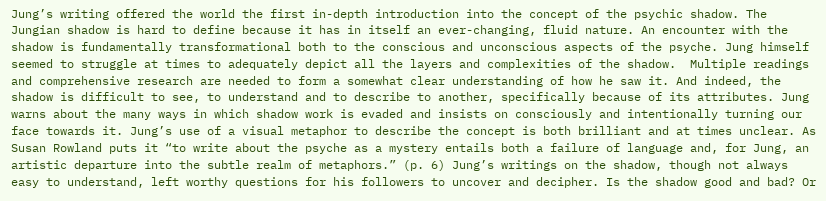Jung’s writing offered the world the first in-depth introduction into the concept of the psychic shadow. The Jungian shadow is hard to define because it has in itself an ever-changing, fluid nature. An encounter with the shadow is fundamentally transformational both to the conscious and unconscious aspects of the psyche. Jung himself seemed to struggle at times to adequately depict all the layers and complexities of the shadow.  Multiple readings and comprehensive research are needed to form a somewhat clear understanding of how he saw it. And indeed, the shadow is difficult to see, to understand and to describe to another, specifically because of its attributes. Jung warns about the many ways in which shadow work is evaded and insists on consciously and intentionally turning our face towards it. Jung’s use of a visual metaphor to describe the concept is both brilliant and at times unclear. As Susan Rowland puts it “to write about the psyche as a mystery entails both a failure of language and, for Jung, an artistic departure into the subtle realm of metaphors.” (p. 6) Jung’s writings on the shadow, though not always easy to understand, left worthy questions for his followers to uncover and decipher. Is the shadow good and bad? Or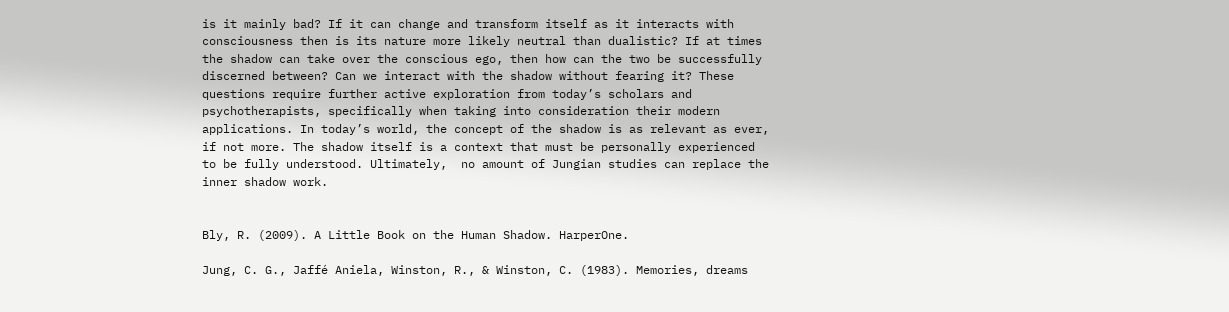is it mainly bad? If it can change and transform itself as it interacts with consciousness then is its nature more likely neutral than dualistic? If at times the shadow can take over the conscious ego, then how can the two be successfully discerned between? Can we interact with the shadow without fearing it? These questions require further active exploration from today’s scholars and psychotherapists, specifically when taking into consideration their modern applications. In today’s world, the concept of the shadow is as relevant as ever, if not more. The shadow itself is a context that must be personally experienced to be fully understood. Ultimately,  no amount of Jungian studies can replace the inner shadow work.


Bly, R. (2009). A Little Book on the Human Shadow. HarperOne.

Jung, C. G., Jaffé Aniela, Winston, R., & Winston, C. (1983). Memories, dreams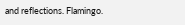and reflections. Flamingo.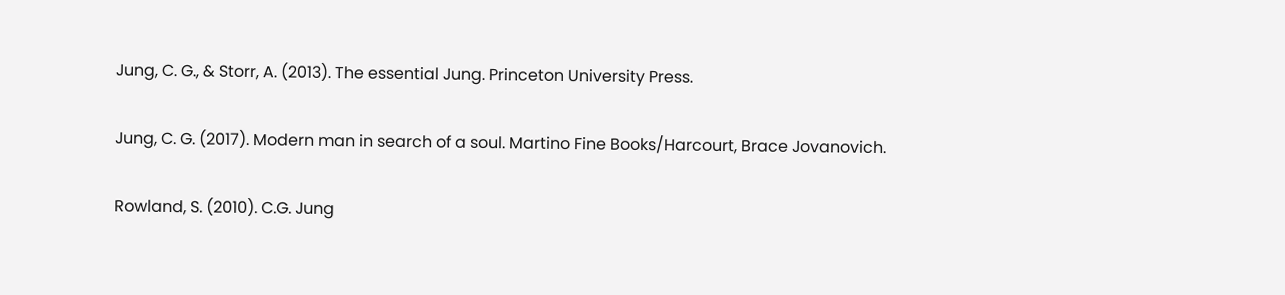Jung, C. G., & Storr, A. (2013). The essential Jung. Princeton University Press.

Jung, C. G. (2017). Modern man in search of a soul. Martino Fine Books/Harcourt, Brace Jovanovich.

Rowland, S. (2010). C.G. Jung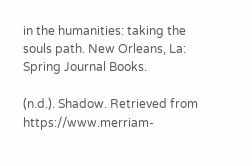in the humanities: taking the souls path. New Orleans, La: Spring Journal Books.

(n.d.). Shadow. Retrieved from https://www.merriam-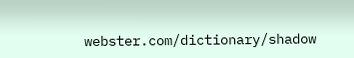webster.com/dictionary/shadow